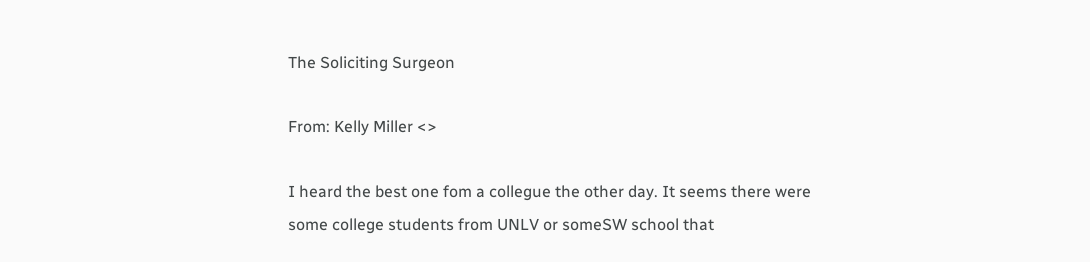The Soliciting Surgeon

From: Kelly Miller <>

I heard the best one fom a collegue the other day. It seems there were
some college students from UNLV or someSW school that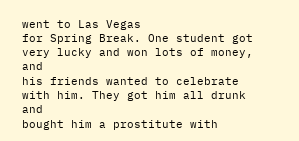went to Las Vegas
for Spring Break. One student got very lucky and won lots of money, and
his friends wanted to celebrate with him. They got him all drunk and
bought him a prostitute with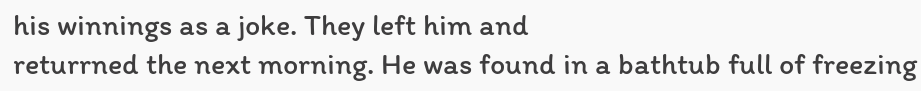his winnings as a joke. They left him and
returrned the next morning. He was found in a bathtub full of freezing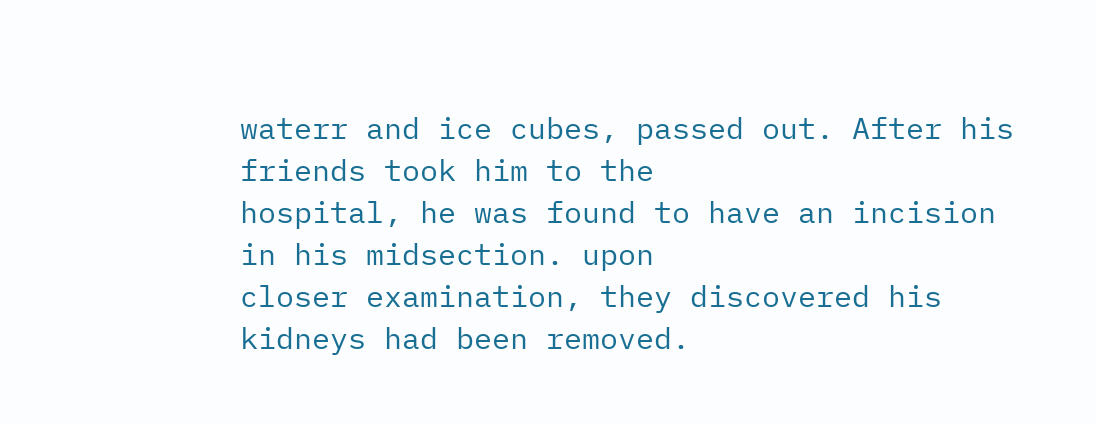waterr and ice cubes, passed out. After his friends took him to the
hospital, he was found to have an incision in his midsection. upon
closer examination, they discovered his kidneys had been removed.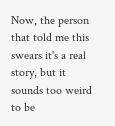Now, the person that told me this swears it's a real story, but it
sounds too weird to be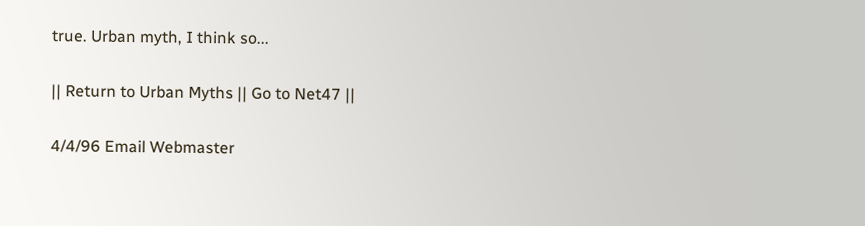true. Urban myth, I think so...

|| Return to Urban Myths || Go to Net47 ||

4/4/96 Email Webmaster